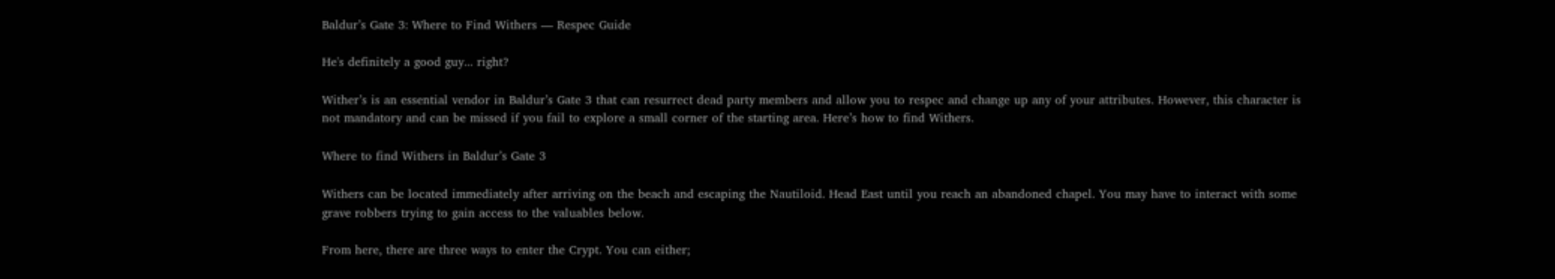Baldur’s Gate 3: Where to Find Withers — Respec Guide

He's definitely a good guy... right?

Wither’s is an essential vendor in Baldur’s Gate 3 that can resurrect dead party members and allow you to respec and change up any of your attributes. However, this character is not mandatory and can be missed if you fail to explore a small corner of the starting area. Here’s how to find Withers.

Where to find Withers in Baldur’s Gate 3

Withers can be located immediately after arriving on the beach and escaping the Nautiloid. Head East until you reach an abandoned chapel. You may have to interact with some grave robbers trying to gain access to the valuables below.

From here, there are three ways to enter the Crypt. You can either;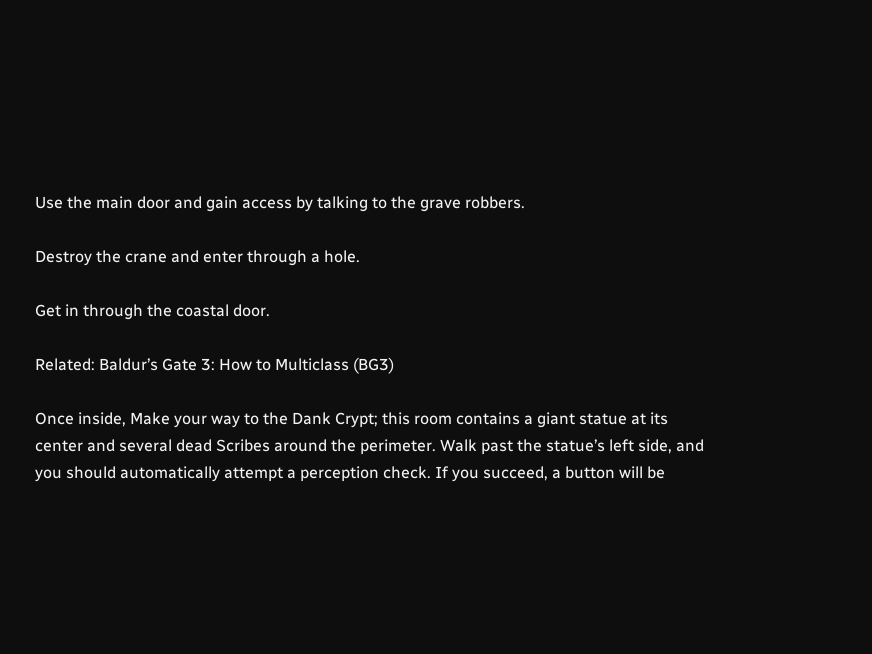Use the main door and gain access by talking to the grave robbers.

Destroy the crane and enter through a hole.

Get in through the coastal door.

Related: Baldur’s Gate 3: How to Multiclass (BG3)

Once inside, Make your way to the Dank Crypt; this room contains a giant statue at its center and several dead Scribes around the perimeter. Walk past the statue’s left side, and you should automatically attempt a perception check. If you succeed, a button will be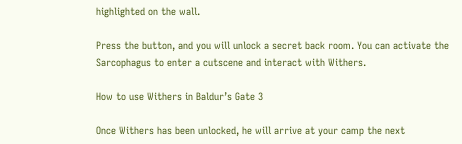highlighted on the wall.

Press the button, and you will unlock a secret back room. You can activate the Sarcophagus to enter a cutscene and interact with Withers.

How to use Withers in Baldur’s Gate 3

Once Withers has been unlocked, he will arrive at your camp the next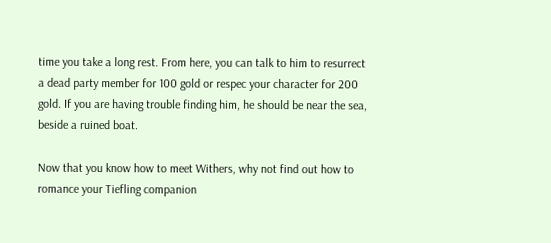time you take a long rest. From here, you can talk to him to resurrect a dead party member for 100 gold or respec your character for 200 gold. If you are having trouble finding him, he should be near the sea, beside a ruined boat.

Now that you know how to meet Withers, why not find out how to romance your Tiefling companion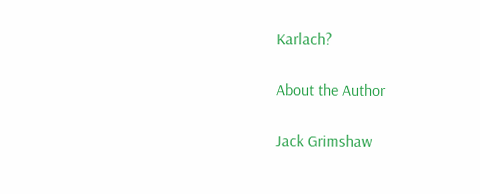Karlach?

About the Author

Jack Grimshaw